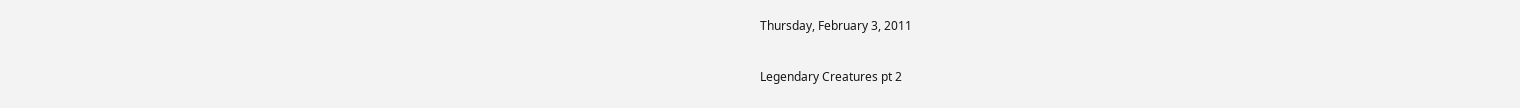Thursday, February 3, 2011

Legendary Creatures pt 2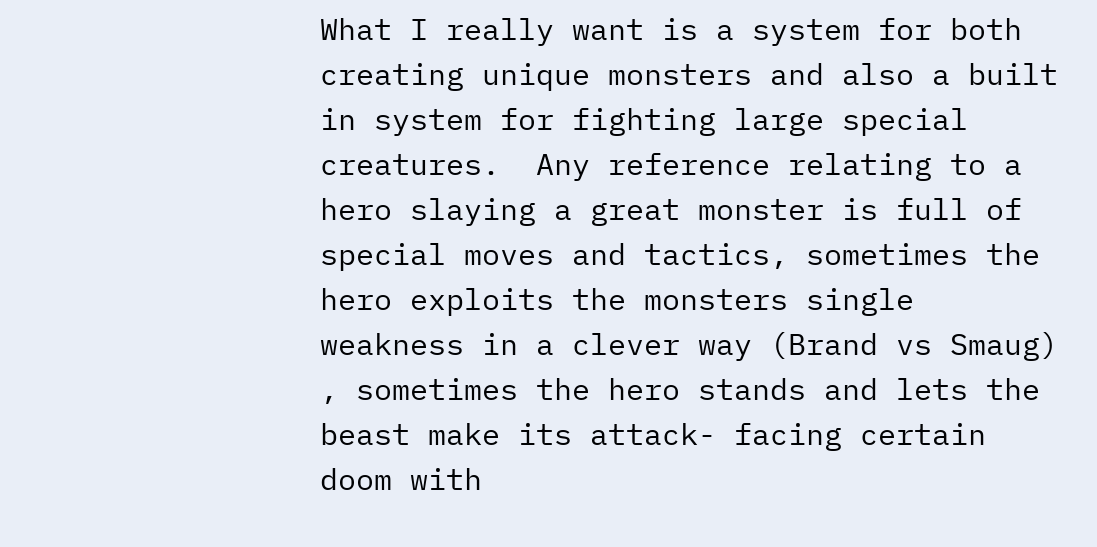What I really want is a system for both creating unique monsters and also a built in system for fighting large special creatures.  Any reference relating to a hero slaying a great monster is full of special moves and tactics, sometimes the hero exploits the monsters single weakness in a clever way (Brand vs Smaug) , sometimes the hero stands and lets the beast make its attack- facing certain doom with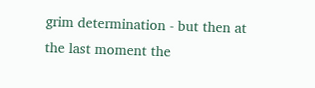grim determination - but then at the last moment the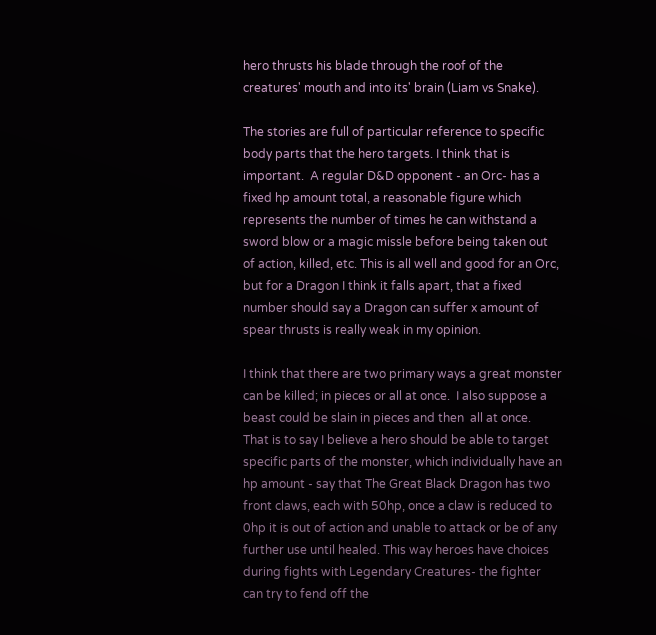hero thrusts his blade through the roof of the creatures' mouth and into its' brain (Liam vs Snake).

The stories are full of particular reference to specific body parts that the hero targets. I think that is important.  A regular D&D opponent - an Orc- has a fixed hp amount total, a reasonable figure which represents the number of times he can withstand a sword blow or a magic missle before being taken out of action, killed, etc. This is all well and good for an Orc, but for a Dragon I think it falls apart, that a fixed number should say a Dragon can suffer x amount of spear thrusts is really weak in my opinion.

I think that there are two primary ways a great monster can be killed; in pieces or all at once.  I also suppose a beast could be slain in pieces and then  all at once.  That is to say I believe a hero should be able to target specific parts of the monster, which individually have an hp amount - say that The Great Black Dragon has two front claws, each with 50hp, once a claw is reduced to 0hp it is out of action and unable to attack or be of any further use until healed. This way heroes have choices during fights with Legendary Creatures- the fighter can try to fend off the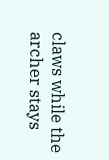claws while the archer stays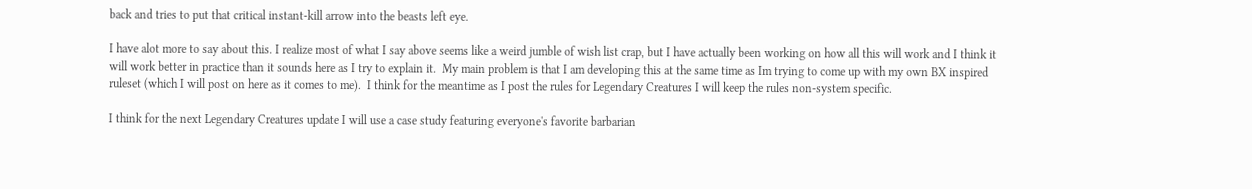back and tries to put that critical instant-kill arrow into the beasts left eye.

I have alot more to say about this. I realize most of what I say above seems like a weird jumble of wish list crap, but I have actually been working on how all this will work and I think it will work better in practice than it sounds here as I try to explain it.  My main problem is that I am developing this at the same time as Im trying to come up with my own BX inspired ruleset (which I will post on here as it comes to me).  I think for the meantime as I post the rules for Legendary Creatures I will keep the rules non-system specific.

I think for the next Legendary Creatures update I will use a case study featuring everyone's favorite barbarian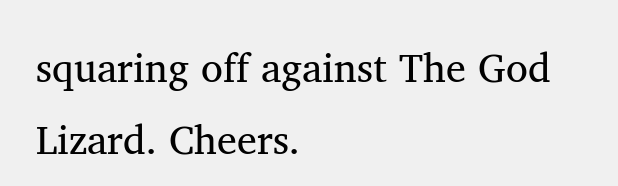squaring off against The God Lizard. Cheers.